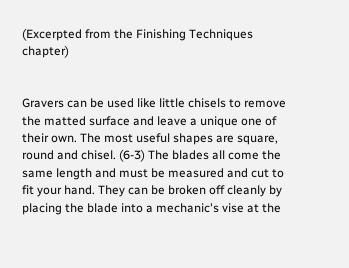(Excerpted from the Finishing Techniques chapter)


Gravers can be used like little chisels to remove the matted surface and leave a unique one of their own. The most useful shapes are square, round and chisel. (6-3) The blades all come the same length and must be measured and cut to fit your hand. They can be broken off cleanly by placing the blade into a mechanic's vise at the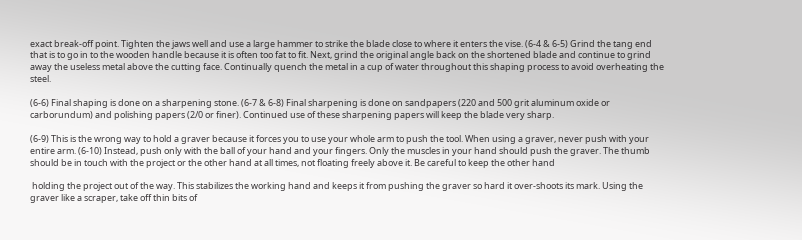exact break-off point. Tighten the jaws well and use a large hammer to strike the blade close to where it enters the vise. (6-4 & 6-5) Grind the tang end that is to go in to the wooden handle because it is often too fat to fit. Next, grind the original angle back on the shortened blade and continue to grind away the useless metal above the cutting face. Continually quench the metal in a cup of water throughout this shaping process to avoid overheating the steel.

(6-6) Final shaping is done on a sharpening stone. (6-7 & 6-8) Final sharpening is done on sandpapers (220 and 500 grit aluminum oxide or carborundum) and polishing papers (2/0 or finer). Continued use of these sharpening papers will keep the blade very sharp.

(6-9) This is the wrong way to hold a graver because it forces you to use your whole arm to push the tool. When using a graver, never push with your entire arm. (6-10) Instead, push only with the ball of your hand and your fingers. Only the muscles in your hand should push the graver. The thumb should be in touch with the project or the other hand at all times, not floating freely above it. Be careful to keep the other hand

 holding the project out of the way. This stabilizes the working hand and keeps it from pushing the graver so hard it over-shoots its mark. Using the graver like a scraper, take off thin bits of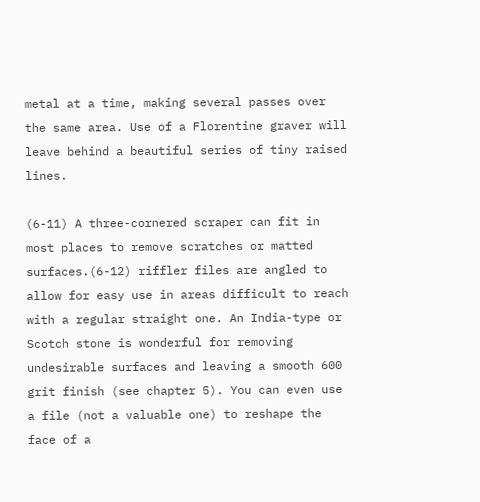metal at a time, making several passes over the same area. Use of a Florentine graver will leave behind a beautiful series of tiny raised lines.

(6-11) A three-cornered scraper can fit in most places to remove scratches or matted surfaces.(6-12) riffler files are angled to allow for easy use in areas difficult to reach with a regular straight one. An India-type or Scotch stone is wonderful for removing undesirable surfaces and leaving a smooth 600 grit finish (see chapter 5). You can even use a file (not a valuable one) to reshape the face of a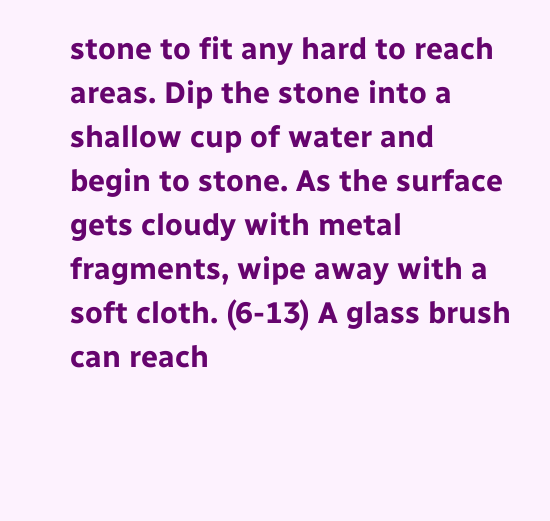stone to fit any hard to reach areas. Dip the stone into a shallow cup of water and begin to stone. As the surface gets cloudy with metal fragments, wipe away with a soft cloth. (6-13) A glass brush can reach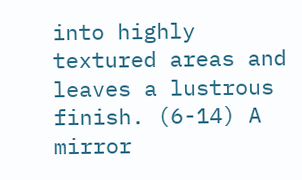into highly textured areas and leaves a lustrous finish. (6-14) A mirror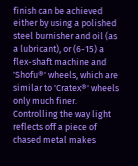finish can be achieved either by using a polished steel burnisher and oil (as a lubricant), or (6-15) a flex-shaft machine and 'Shofu®' wheels, which are similar to 'Cratex®' wheels only much finer. Controlling the way light reflects off a piece of chased metal makes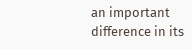an important difference in its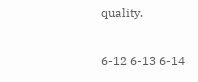quality.

6-12 6-13 6-14